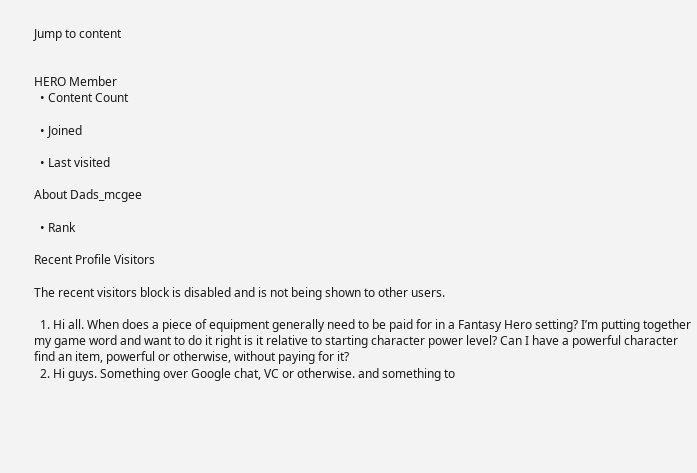Jump to content


HERO Member
  • Content Count

  • Joined

  • Last visited

About Dads_mcgee

  • Rank

Recent Profile Visitors

The recent visitors block is disabled and is not being shown to other users.

  1. Hi all. When does a piece of equipment generally need to be paid for in a Fantasy Hero setting? I’m putting together my game word and want to do it right is it relative to starting character power level? Can I have a powerful character find an item, powerful or otherwise, without paying for it?
  2. Hi guys. Something over Google chat, VC or otherwise. and something to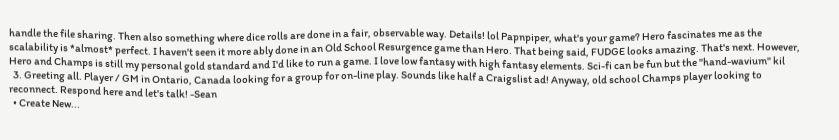handle the file sharing. Then also something where dice rolls are done in a fair, observable way. Details! lol Papnpiper, what's your game? Hero fascinates me as the scalability is *almost* perfect. I haven't seen it more ably done in an Old School Resurgence game than Hero. That being said, FUDGE looks amazing. That's next. However, Hero and Champs is still my personal gold standard and I'd like to run a game. I love low fantasy with high fantasy elements. Sci-fi can be fun but the "hand-wavium" kil
  3. Greeting all. Player / GM in Ontario, Canada looking for a group for on-line play. Sounds like half a Craigslist ad! Anyway, old school Champs player looking to reconnect. Respond here and let's talk! -Sean
  • Create New...